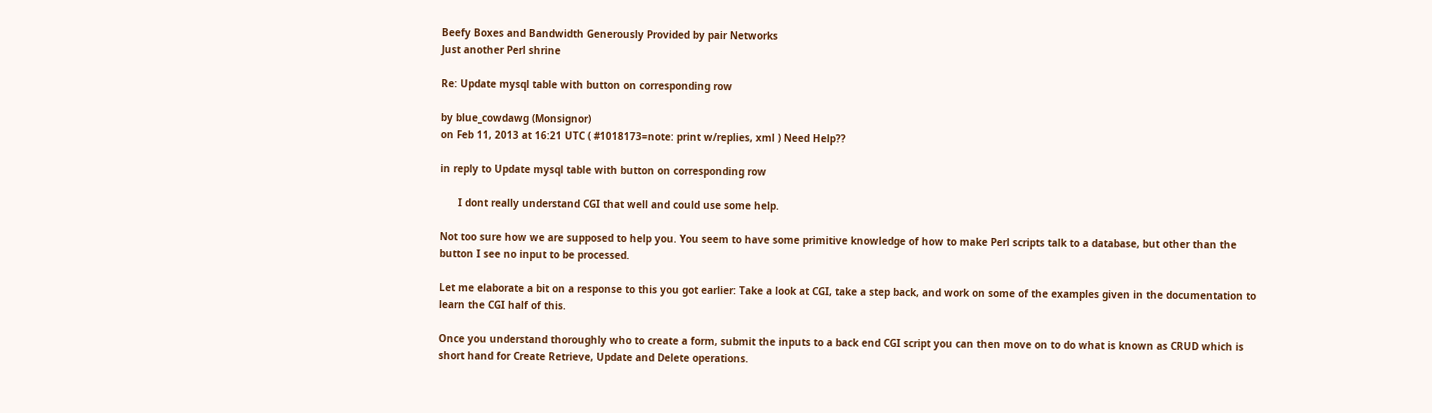Beefy Boxes and Bandwidth Generously Provided by pair Networks
Just another Perl shrine

Re: Update mysql table with button on corresponding row

by blue_cowdawg (Monsignor)
on Feb 11, 2013 at 16:21 UTC ( #1018173=note: print w/replies, xml ) Need Help??

in reply to Update mysql table with button on corresponding row

      I dont really understand CGI that well and could use some help.

Not too sure how we are supposed to help you. You seem to have some primitive knowledge of how to make Perl scripts talk to a database, but other than the button I see no input to be processed.

Let me elaborate a bit on a response to this you got earlier: Take a look at CGI, take a step back, and work on some of the examples given in the documentation to learn the CGI half of this.

Once you understand thoroughly who to create a form, submit the inputs to a back end CGI script you can then move on to do what is known as CRUD which is short hand for Create Retrieve, Update and Delete operations.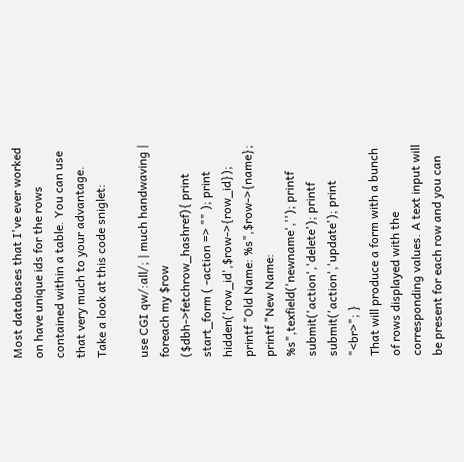Most databases that I've ever worked on have unique ids for the rows contained within a table. You can use that very much to your advantage. Take a look at this code sniglet:

use CGI qw/:all/; | much handwaving | foreach my $row ($dbh->fetchrow_hashref){ print start_form ( -action => "" ); print hidden('row_id',$row->{row_id}); printf "Old Name: %s",$row->{name}; printf "New Name: %s",texfield('newname',''); printf submit('action','delete'); printf submit('action','update'); print "<br>"; }
That will produce a form with a bunch of rows displayed with the corresponding values. A text input will be present for each row and you can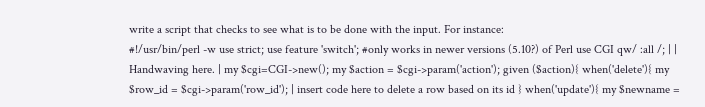write a script that checks to see what is to be done with the input. For instance:
#!/usr/bin/perl -w use strict; use feature 'switch'; #only works in newer versions (5.10?) of Perl use CGI qw/ :all /; | | Handwaving here. | my $cgi=CGI->new(); my $action = $cgi->param('action'); given ($action){ when('delete'){ my $row_id = $cgi->param('row_id'); | insert code here to delete a row based on its id } when('update'){ my $newname =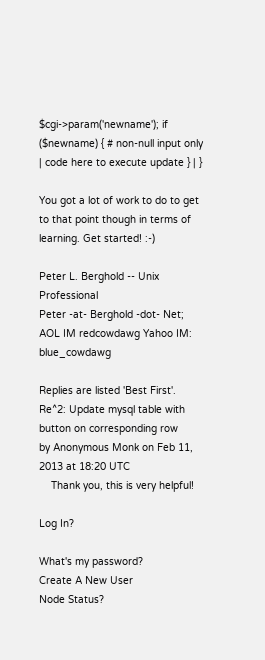$cgi->param('newname'); if ($newname) { # non-null input only | code here to execute update } | }

You got a lot of work to do to get to that point though in terms of learning. Get started! :-)

Peter L. Berghold -- Unix Professional
Peter -at- Berghold -dot- Net; AOL IM redcowdawg Yahoo IM: blue_cowdawg

Replies are listed 'Best First'.
Re^2: Update mysql table with button on corresponding row
by Anonymous Monk on Feb 11, 2013 at 18:20 UTC
    Thank you, this is very helpful!

Log In?

What's my password?
Create A New User
Node Status?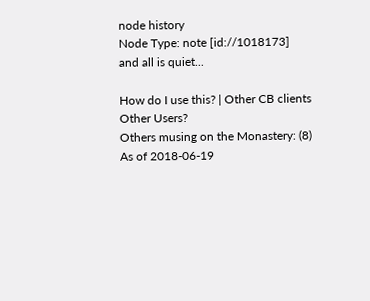node history
Node Type: note [id://1018173]
and all is quiet...

How do I use this? | Other CB clients
Other Users?
Others musing on the Monastery: (8)
As of 2018-06-19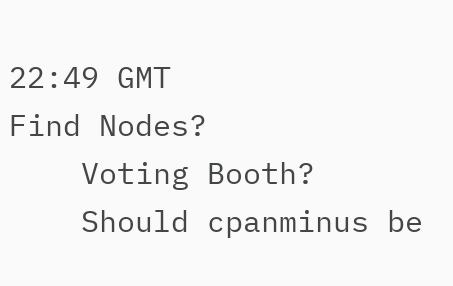22:49 GMT
Find Nodes?
    Voting Booth?
    Should cpanminus be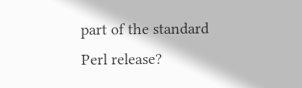part of the standard Perl release?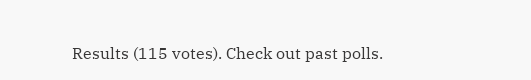Results (115 votes). Check out past polls.